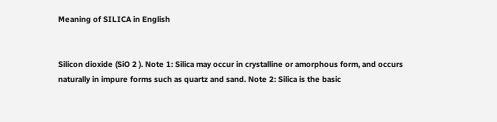Meaning of SILICA in English


Silicon dioxide (SiO 2 ). Note 1: Silica may occur in crystalline or amorphous form, and occurs naturally in impure forms such as quartz and sand. Note 2: Silica is the basic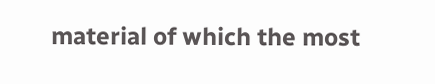material of which the most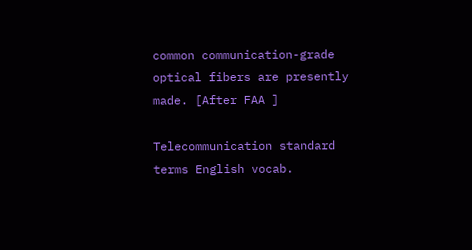common communication-grade optical fibers are presently made. [After FAA ]

Telecommunication standard terms English vocab.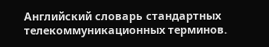Английский словарь стандартных телекоммуникационных терминов.